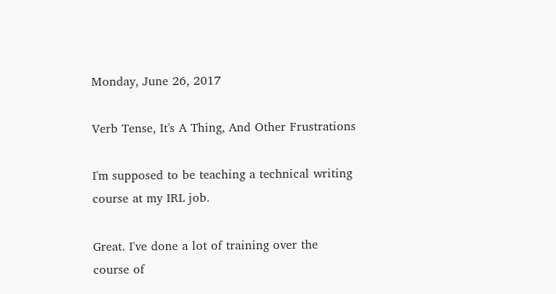Monday, June 26, 2017

Verb Tense, It's A Thing, And Other Frustrations

I'm supposed to be teaching a technical writing course at my IRL job.

Great. I've done a lot of training over the course of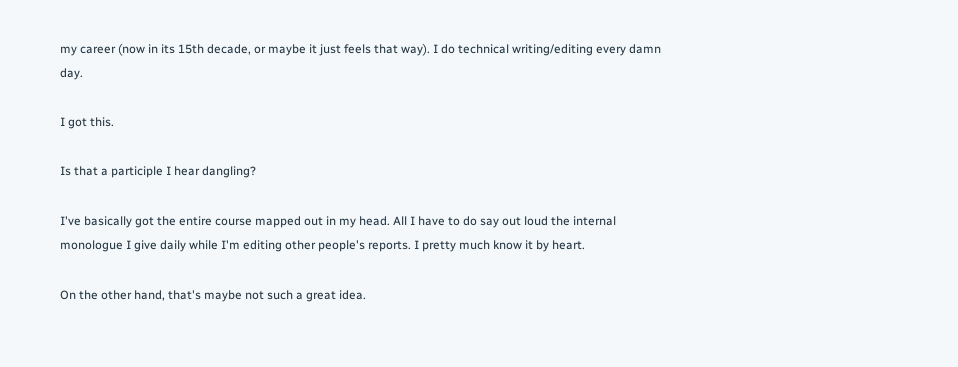my career (now in its 15th decade, or maybe it just feels that way). I do technical writing/editing every damn day.

I got this.

Is that a participle I hear dangling?

I've basically got the entire course mapped out in my head. All I have to do say out loud the internal monologue I give daily while I'm editing other people's reports. I pretty much know it by heart.

On the other hand, that's maybe not such a great idea.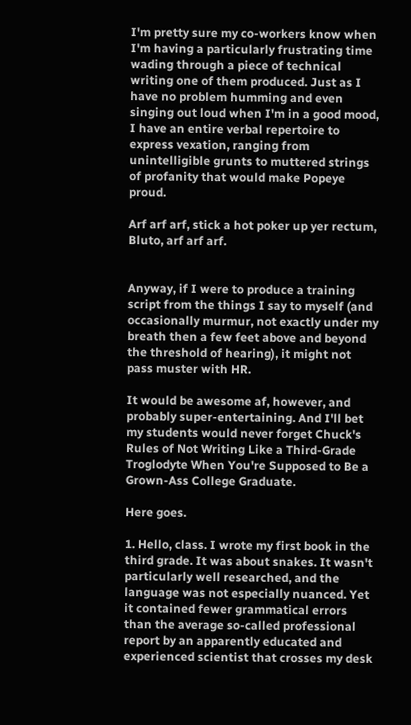I'm pretty sure my co-workers know when I'm having a particularly frustrating time wading through a piece of technical writing one of them produced. Just as I have no problem humming and even singing out loud when I'm in a good mood, I have an entire verbal repertoire to express vexation, ranging from unintelligible grunts to muttered strings of profanity that would make Popeye proud.

Arf arf arf, stick a hot poker up yer rectum,
Bluto, arf arf arf.


Anyway, if I were to produce a training script from the things I say to myself (and occasionally murmur, not exactly under my breath then a few feet above and beyond the threshold of hearing), it might not pass muster with HR.

It would be awesome af, however, and probably super-entertaining. And I'll bet my students would never forget Chuck's Rules of Not Writing Like a Third-Grade Troglodyte When You're Supposed to Be a Grown-Ass College Graduate.

Here goes.

1. Hello, class. I wrote my first book in the third grade. It was about snakes. It wasn't particularly well researched, and the language was not especially nuanced. Yet it contained fewer grammatical errors than the average so-called professional report by an apparently educated and experienced scientist that crosses my desk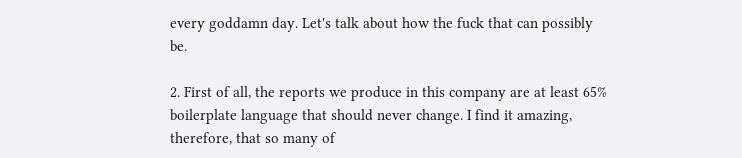every goddamn day. Let's talk about how the fuck that can possibly be.

2. First of all, the reports we produce in this company are at least 65% boilerplate language that should never change. I find it amazing, therefore, that so many of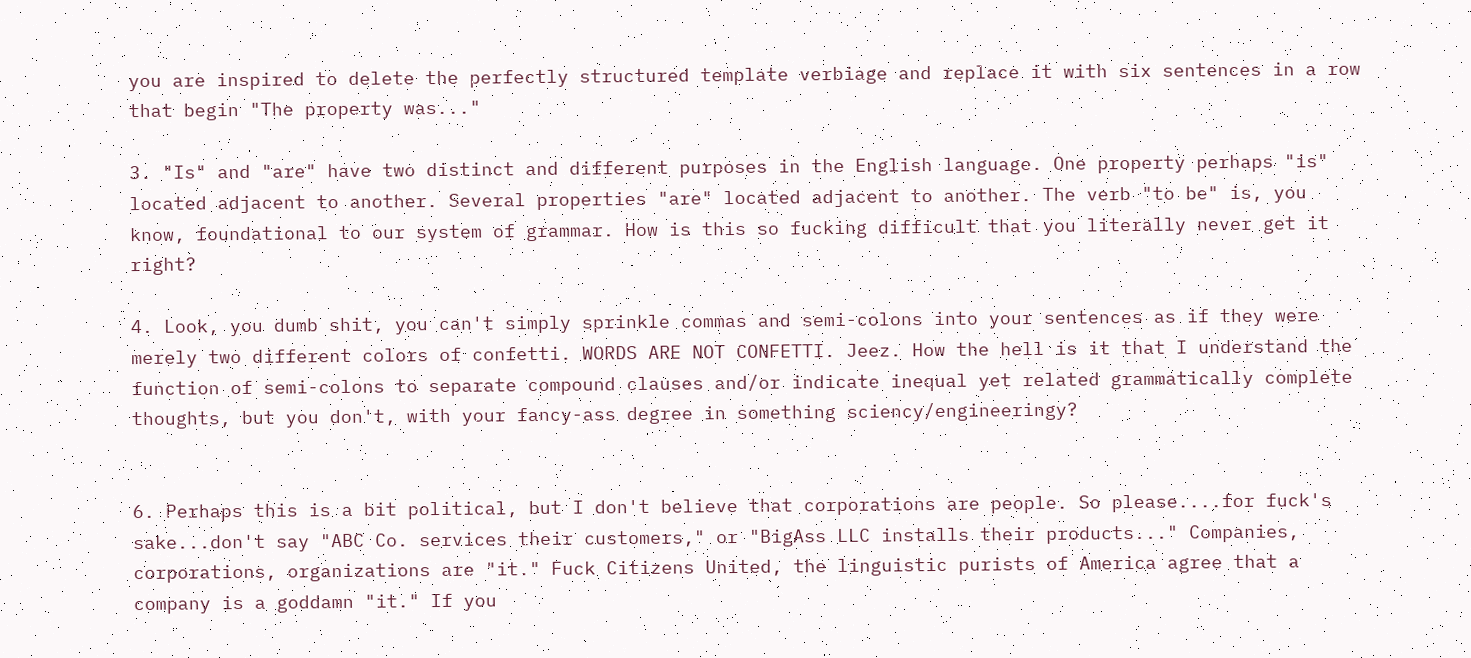you are inspired to delete the perfectly structured template verbiage and replace it with six sentences in a row that begin "The property was..."

3. "Is" and "are" have two distinct and different purposes in the English language. One property perhaps "is" located adjacent to another. Several properties "are" located adjacent to another. The verb "to be" is, you know, foundational to our system of grammar. How is this so fucking difficult that you literally never get it right?

4. Look, you dumb shit, you can't simply sprinkle commas and semi-colons into your sentences as if they were merely two different colors of confetti. WORDS ARE NOT CONFETTI. Jeez. How the hell is it that I understand the function of semi-colons to separate compound clauses and/or indicate inequal yet related grammatically complete thoughts, but you don't, with your fancy-ass degree in something sciency/engineeringy?


6. Perhaps this is a bit political, but I don't believe that corporations are people. So please....for fuck's sake...don't say "ABC Co. services their customers," or "BigAss LLC installs their products..." Companies, corporations, organizations are "it." Fuck Citizens United, the linguistic purists of America agree that a company is a goddamn "it." If you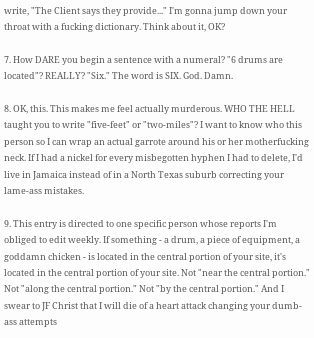write, "The Client says they provide..." I'm gonna jump down your throat with a fucking dictionary. Think about it, OK?

7. How DARE you begin a sentence with a numeral? "6 drums are located"? REALLY? "Six." The word is SIX. God. Damn.

8. OK, this. This makes me feel actually murderous. WHO THE HELL taught you to write "five-feet" or "two-miles"? I want to know who this person so I can wrap an actual garrote around his or her motherfucking neck. If I had a nickel for every misbegotten hyphen I had to delete, I'd live in Jamaica instead of in a North Texas suburb correcting your lame-ass mistakes.

9. This entry is directed to one specific person whose reports I'm obliged to edit weekly. If something - a drum, a piece of equipment, a goddamn chicken - is located in the central portion of your site, it's located in the central portion of your site. Not "near the central portion." Not "along the central portion." Not "by the central portion." And I swear to JF Christ that I will die of a heart attack changing your dumb-ass attempts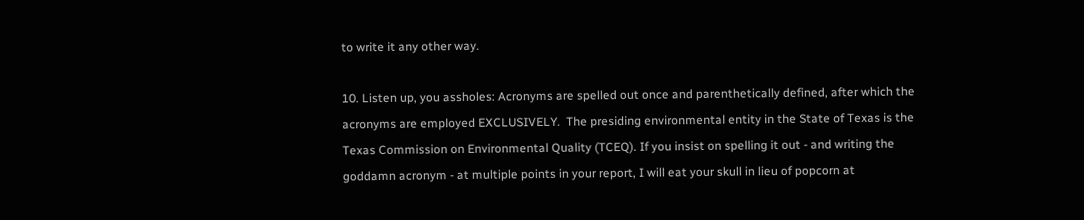to write it any other way.

10. Listen up, you assholes: Acronyms are spelled out once and parenthetically defined, after which the acronyms are employed EXCLUSIVELY.  The presiding environmental entity in the State of Texas is the Texas Commission on Environmental Quality (TCEQ). If you insist on spelling it out - and writing the goddamn acronym - at multiple points in your report, I will eat your skull in lieu of popcorn at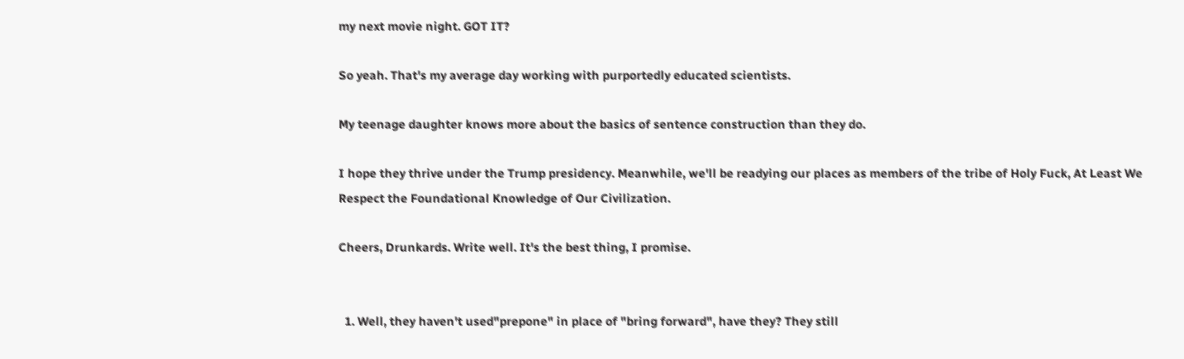my next movie night. GOT IT?

So yeah. That's my average day working with purportedly educated scientists.

My teenage daughter knows more about the basics of sentence construction than they do.

I hope they thrive under the Trump presidency. Meanwhile, we'll be readying our places as members of the tribe of Holy Fuck, At Least We Respect the Foundational Knowledge of Our Civilization.

Cheers, Drunkards. Write well. It's the best thing, I promise.


  1. Well, they haven't used"prepone" in place of "bring forward", have they? They still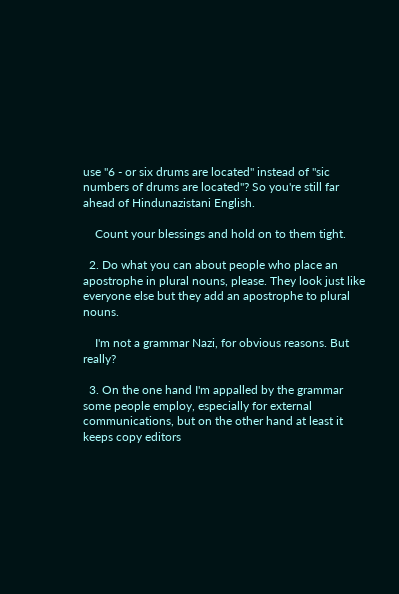use "6 - or six drums are located" instead of "sic numbers of drums are located"? So you're still far ahead of Hindunazistani English.

    Count your blessings and hold on to them tight.

  2. Do what you can about people who place an apostrophe in plural nouns, please. They look just like everyone else but they add an apostrophe to plural nouns.

    I'm not a grammar Nazi, for obvious reasons. But really?

  3. On the one hand I'm appalled by the grammar some people employ, especially for external communications, but on the other hand at least it keeps copy editors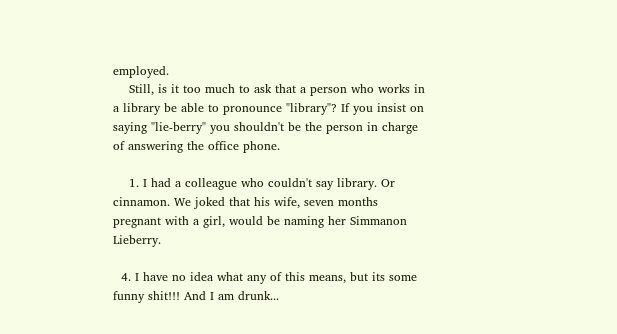employed.
    Still, is it too much to ask that a person who works in a library be able to pronounce "library"? If you insist on saying "lie-berry" you shouldn't be the person in charge of answering the office phone.

    1. I had a colleague who couldn't say library. Or cinnamon. We joked that his wife, seven months pregnant with a girl, would be naming her Simmanon Lieberry.

  4. I have no idea what any of this means, but its some funny shit!!! And I am drunk...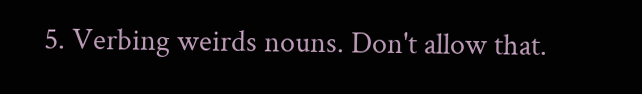5. Verbing weirds nouns. Don't allow that.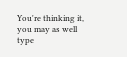You're thinking it, you may as well type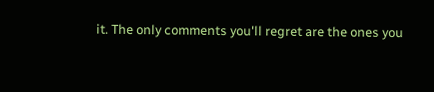it. The only comments you'll regret are the ones you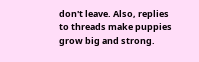don't leave. Also, replies to threads make puppies grow big and strong.